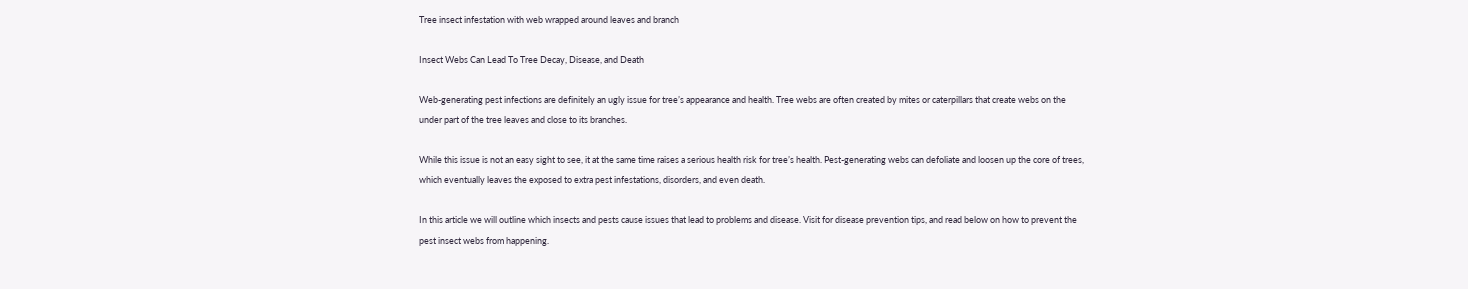Tree insect infestation with web wrapped around leaves and branch

Insect Webs Can Lead To Tree Decay, Disease, and Death

Web-generating pest infections are definitely an ugly issue for tree’s appearance and health. Tree webs are often created by mites or caterpillars that create webs on the under part of the tree leaves and close to its branches.

While this issue is not an easy sight to see, it at the same time raises a serious health risk for tree’s health. Pest-generating webs can defoliate and loosen up the core of trees, which eventually leaves the exposed to extra pest infestations, disorders, and even death.

In this article we will outline which insects and pests cause issues that lead to problems and disease. Visit for disease prevention tips, and read below on how to prevent the pest insect webs from happening.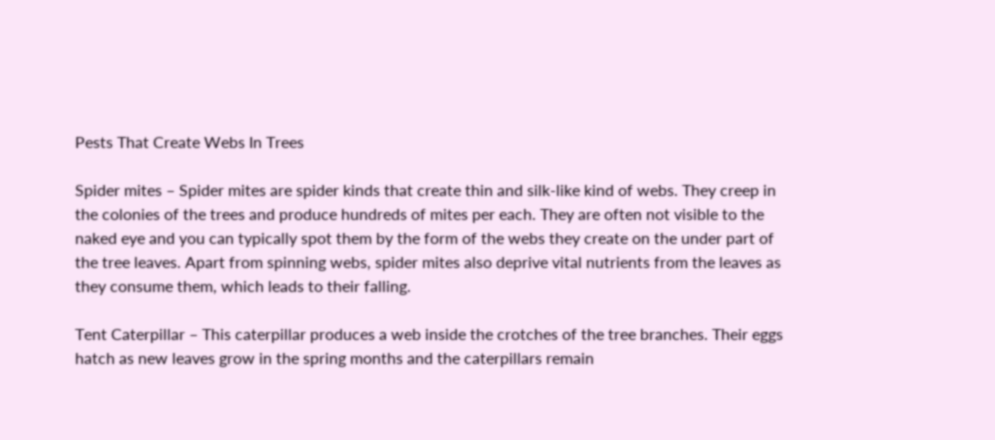Pests That Create Webs In Trees

Spider mites – Spider mites are spider kinds that create thin and silk-like kind of webs. They creep in the colonies of the trees and produce hundreds of mites per each. They are often not visible to the naked eye and you can typically spot them by the form of the webs they create on the under part of the tree leaves. Apart from spinning webs, spider mites also deprive vital nutrients from the leaves as they consume them, which leads to their falling.

Tent Caterpillar – This caterpillar produces a web inside the crotches of the tree branches. Their eggs hatch as new leaves grow in the spring months and the caterpillars remain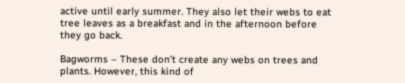active until early summer. They also let their webs to eat tree leaves as a breakfast and in the afternoon before they go back.

Bagworms – These don’t create any webs on trees and plants. However, this kind of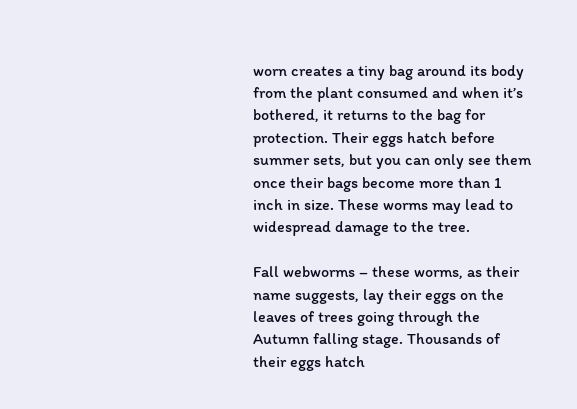worn creates a tiny bag around its body from the plant consumed and when it’s bothered, it returns to the bag for protection. Their eggs hatch before summer sets, but you can only see them once their bags become more than 1 inch in size. These worms may lead to widespread damage to the tree.

Fall webworms – these worms, as their name suggests, lay their eggs on the leaves of trees going through the Autumn falling stage. Thousands of their eggs hatch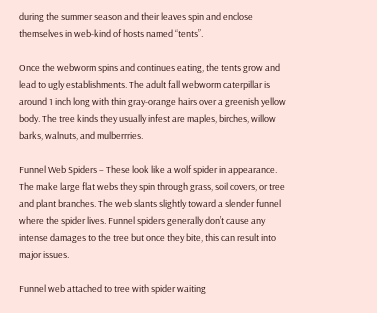during the summer season and their leaves spin and enclose themselves in web-kind of hosts named “tents”.

Once the webworm spins and continues eating, the tents grow and lead to ugly establishments. The adult fall webworm caterpillar is around 1 inch long with thin gray-orange hairs over a greenish yellow body. The tree kinds they usually infest are maples, birches, willow barks, walnuts, and mulberrries.

Funnel Web Spiders – These look like a wolf spider in appearance. The make large flat webs they spin through grass, soil covers, or tree and plant branches. The web slants slightly toward a slender funnel where the spider lives. Funnel spiders generally don’t cause any intense damages to the tree but once they bite, this can result into major issues.

Funnel web attached to tree with spider waiting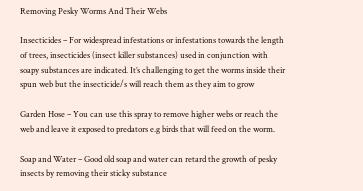Removing Pesky Worms And Their Webs

Insecticides – For widespread infestations or infestations towards the length of trees, insecticides (insect killer substances) used in conjunction with soapy substances are indicated. It’s challenging to get the worms inside their spun web but the insecticide/s will reach them as they aim to grow

Garden Hose – You can use this spray to remove higher webs or reach the web and leave it exposed to predators e.g birds that will feed on the worm.

Soap and Water – Good old soap and water can retard the growth of pesky insects by removing their sticky substance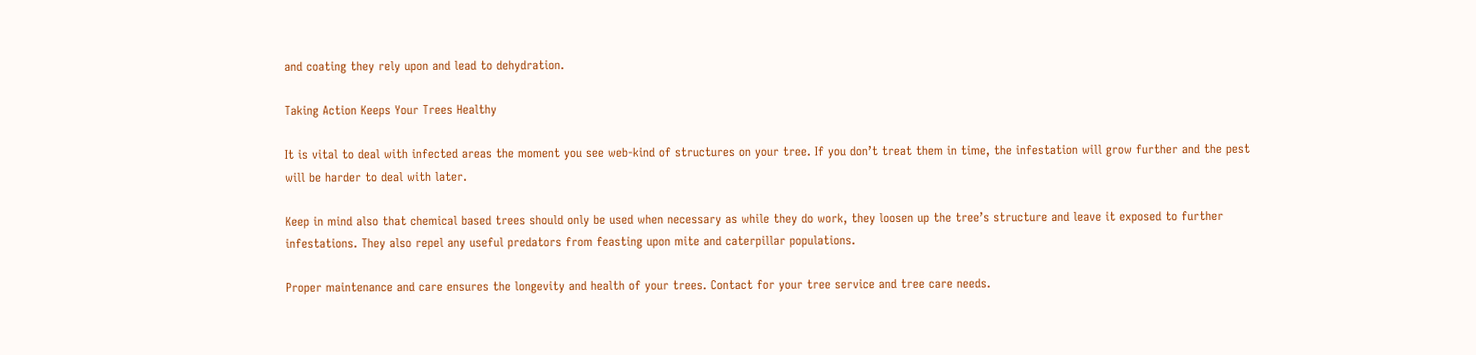and coating they rely upon and lead to dehydration.

Taking Action Keeps Your Trees Healthy

It is vital to deal with infected areas the moment you see web-kind of structures on your tree. If you don’t treat them in time, the infestation will grow further and the pest will be harder to deal with later.

Keep in mind also that chemical based trees should only be used when necessary as while they do work, they loosen up the tree’s structure and leave it exposed to further infestations. They also repel any useful predators from feasting upon mite and caterpillar populations.

Proper maintenance and care ensures the longevity and health of your trees. Contact for your tree service and tree care needs.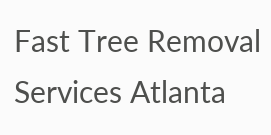Fast Tree Removal Services Atlanta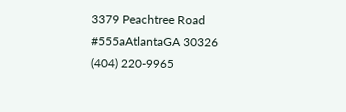3379 Peachtree Road #555aAtlantaGA 30326
(404) 220-9965